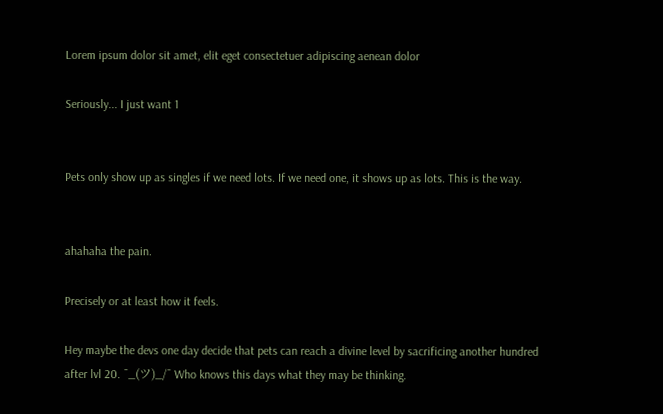Lorem ipsum dolor sit amet, elit eget consectetuer adipiscing aenean dolor

Seriously... I just want 1


Pets only show up as singles if we need lots. If we need one, it shows up as lots. This is the way.


ahahaha the pain.

Precisely or at least how it feels.

Hey maybe the devs one day decide that pets can reach a divine level by sacrificing another hundred after lvl 20. ¯_(ツ)_/¯ Who knows this days what they may be thinking.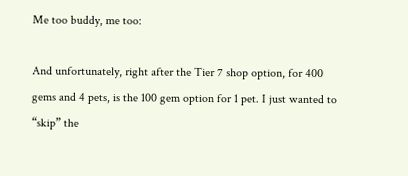Me too buddy, me too:

And unfortunately, right after the Tier 7 shop option, for 400 gems and 4 pets, is the 100 gem option for 1 pet. I just wanted to “skip” the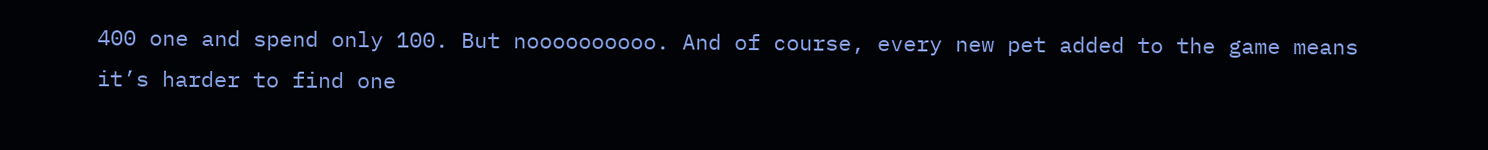400 one and spend only 100. But noooooooooo. And of course, every new pet added to the game means it’s harder to find one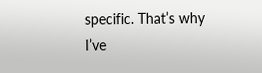specific. That’s why I’ve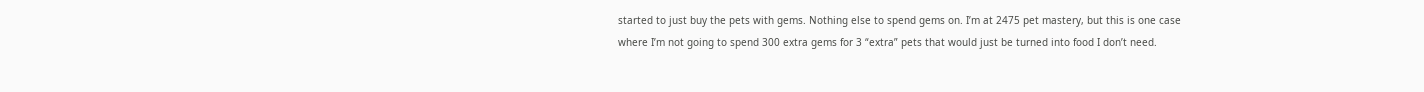started to just buy the pets with gems. Nothing else to spend gems on. I’m at 2475 pet mastery, but this is one case where I’m not going to spend 300 extra gems for 3 “extra” pets that would just be turned into food I don’t need.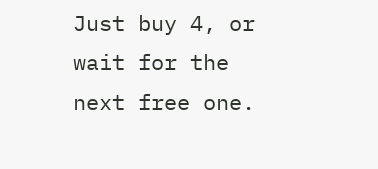Just buy 4, or wait for the next free one.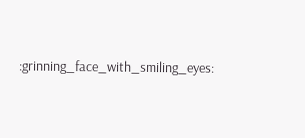:grinning_face_with_smiling_eyes: